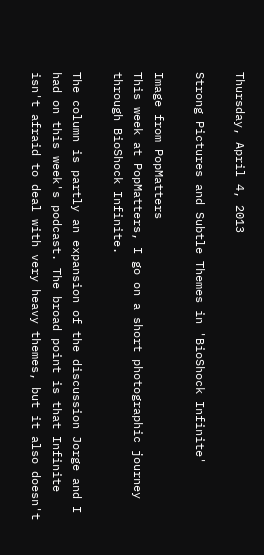Thursday, April 4, 2013

Strong Pictures and Subtle Themes in 'BioShock Infinite'

Image from PopMatters
This week at PopMatters, I go on a short photographic journey through BioShock Infinite.

The column is partly an expansion of the discussion Jorge and I had on this week's podcast. The broad point is that Infinite isn't afraid to deal with very heavy themes, but it also doesn't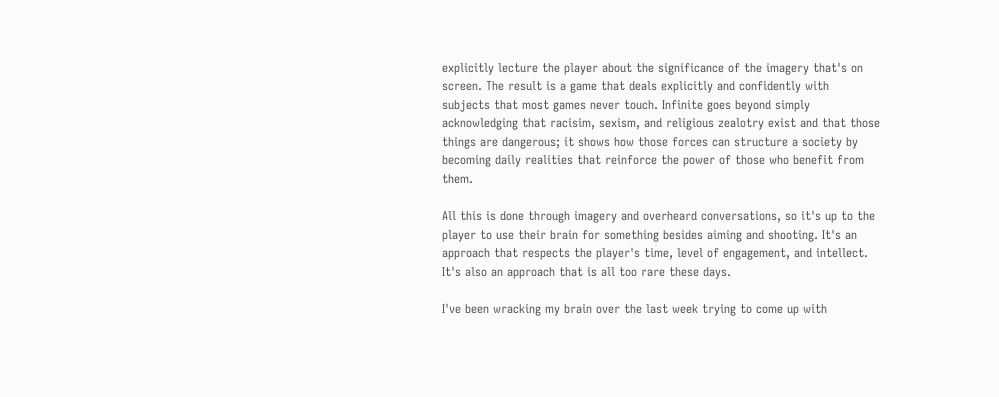explicitly lecture the player about the significance of the imagery that's on screen. The result is a game that deals explicitly and confidently with subjects that most games never touch. Infinite goes beyond simply acknowledging that racisim, sexism, and religious zealotry exist and that those things are dangerous; it shows how those forces can structure a society by becoming daily realities that reinforce the power of those who benefit from them.

All this is done through imagery and overheard conversations, so it's up to the player to use their brain for something besides aiming and shooting. It's an approach that respects the player's time, level of engagement, and intellect. It's also an approach that is all too rare these days.

I've been wracking my brain over the last week trying to come up with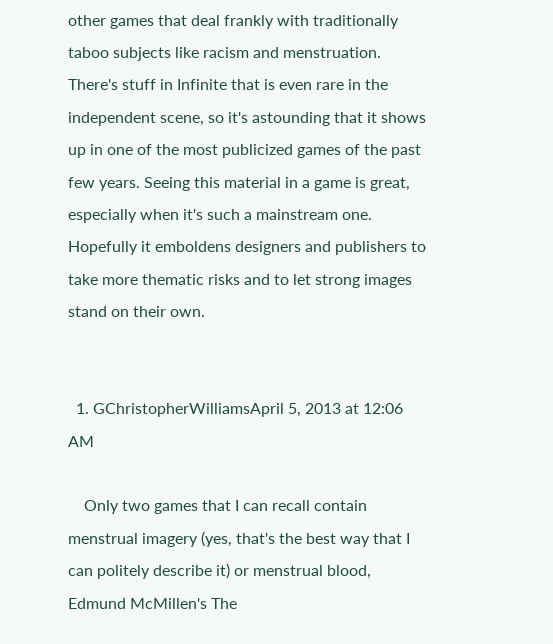other games that deal frankly with traditionally taboo subjects like racism and menstruation. There's stuff in Infinite that is even rare in the independent scene, so it's astounding that it shows up in one of the most publicized games of the past few years. Seeing this material in a game is great, especially when it's such a mainstream one. Hopefully it emboldens designers and publishers to take more thematic risks and to let strong images stand on their own.


  1. GChristopherWilliamsApril 5, 2013 at 12:06 AM

    Only two games that I can recall contain menstrual imagery (yes, that's the best way that I can politely describe it) or menstrual blood, Edmund McMillen's The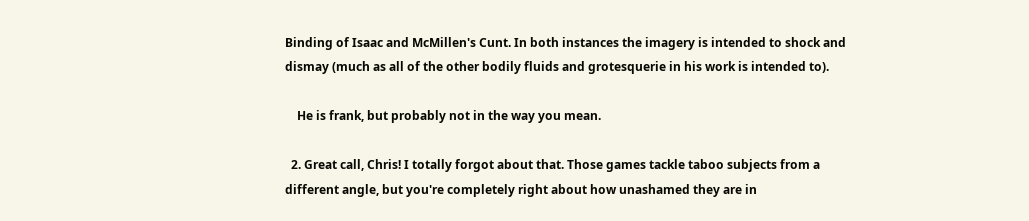Binding of Isaac and McMillen's Cunt. In both instances the imagery is intended to shock and dismay (much as all of the other bodily fluids and grotesquerie in his work is intended to).

    He is frank, but probably not in the way you mean.

  2. Great call, Chris! I totally forgot about that. Those games tackle taboo subjects from a different angle, but you're completely right about how unashamed they are in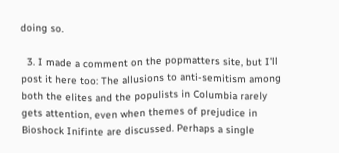doing so.

  3. I made a comment on the popmatters site, but I'll post it here too: The allusions to anti-semitism among both the elites and the populists in Columbia rarely gets attention, even when themes of prejudice in Bioshock Inifinte are discussed. Perhaps a single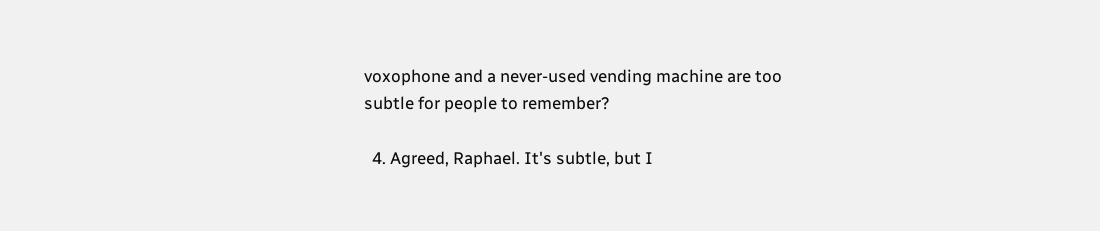voxophone and a never-used vending machine are too subtle for people to remember?

  4. Agreed, Raphael. It's subtle, but I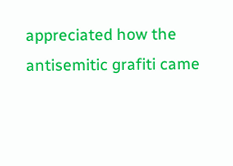appreciated how the antisemitic grafiti came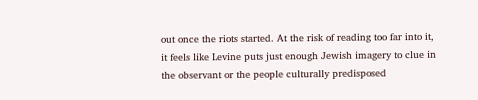out once the riots started. At the risk of reading too far into it, it feels like Levine puts just enough Jewish imagery to clue in the observant or the people culturally predisposed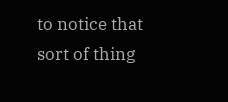to notice that sort of thing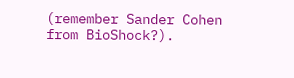(remember Sander Cohen from BioShock?).